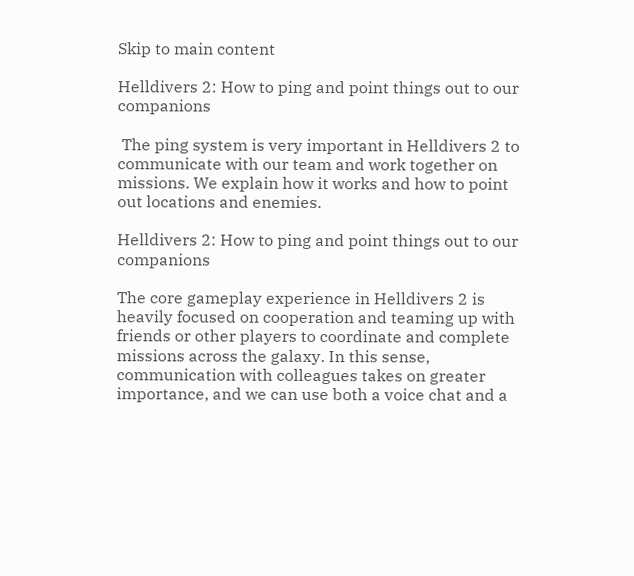Skip to main content

Helldivers 2: How to ping and point things out to our companions

 The ping system is very important in Helldivers 2 to communicate with our team and work together on missions. We explain how it works and how to point out locations and enemies.

Helldivers 2: How to ping and point things out to our companions

The core gameplay experience in Helldivers 2 is heavily focused on cooperation and teaming up with friends or other players to coordinate and complete missions across the galaxy. In this sense, communication with colleagues takes on greater importance, and we can use both a voice chat and a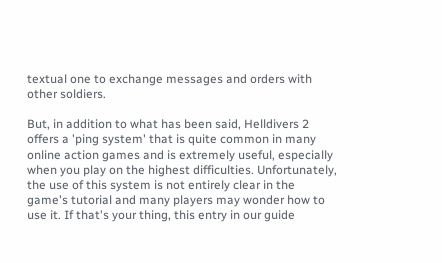textual one to exchange messages and orders with other soldiers.

But, in addition to what has been said, Helldivers 2 offers a 'ping system' that is quite common in many online action games and is extremely useful, especially when you play on the highest difficulties. Unfortunately, the use of this system is not entirely clear in the game's tutorial and many players may wonder how to use it. If that's your thing, this entry in our guide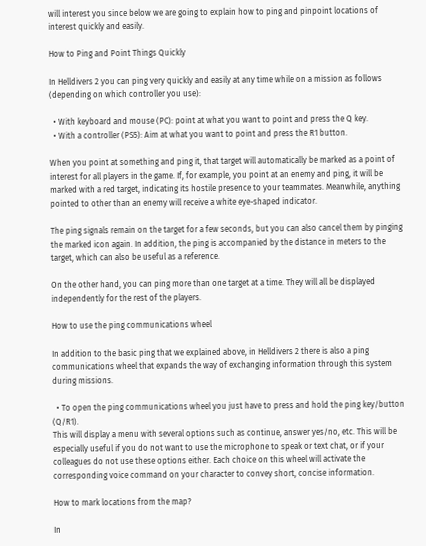will interest you since below we are going to explain how to ping and pinpoint locations of interest quickly and easily.

How to Ping and Point Things Quickly

In Helldivers 2 you can ping very quickly and easily at any time while on a mission as follows (depending on which controller you use):

  • With keyboard and mouse (PC): point at what you want to point and press the Q key.
  • With a controller (PS5): Aim at what you want to point and press the R1 button.

When you point at something and ping it, that target will automatically be marked as a point of interest for all players in the game. If, for example, you point at an enemy and ping, it will be marked with a red target, indicating its hostile presence to your teammates. Meanwhile, anything pointed to other than an enemy will receive a white eye-shaped indicator.

The ping signals remain on the target for a few seconds, but you can also cancel them by pinging the marked icon again. In addition, the ping is accompanied by the distance in meters to the target, which can also be useful as a reference.

On the other hand, you can ping more than one target at a time. They will all be displayed independently for the rest of the players.

How to use the ping communications wheel

In addition to the basic ping that we explained above, in Helldivers 2 there is also a ping communications wheel that expands the way of exchanging information through this system during missions.

  • To open the ping communications wheel you just have to press and hold the ping key/button (Q/R1).
This will display a menu with several options such as continue, answer yes/no, etc. This will be especially useful if you do not want to use the microphone to speak or text chat, or if your colleagues do not use these options either. Each choice on this wheel will activate the corresponding voice command on your character to convey short, concise information.

How to mark locations from the map?

In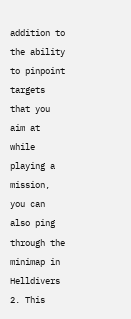addition to the ability to pinpoint targets that you aim at while playing a mission, you can also ping through the minimap in Helldivers 2. This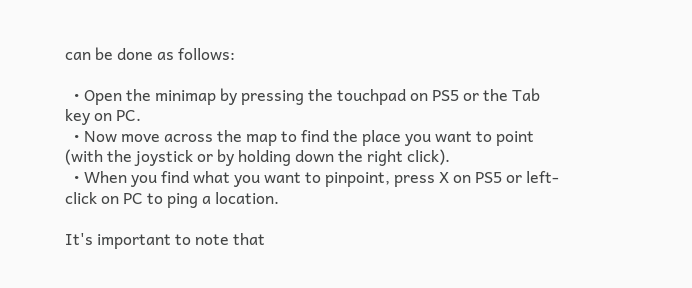can be done as follows:

  • Open the minimap by pressing the touchpad on PS5 or the Tab key on PC.
  • Now move across the map to find the place you want to point (with the joystick or by holding down the right click).
  • When you find what you want to pinpoint, press X on PS5 or left-click on PC to ping a location.

It's important to note that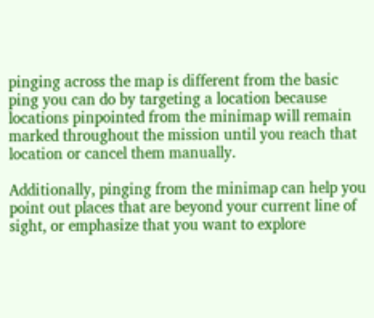pinging across the map is different from the basic ping you can do by targeting a location because locations pinpointed from the minimap will remain marked throughout the mission until you reach that location or cancel them manually.

Additionally, pinging from the minimap can help you point out places that are beyond your current line of sight, or emphasize that you want to explore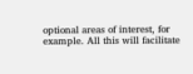optional areas of interest, for example. All this will facilitate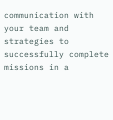communication with your team and strategies to successfully complete missions in a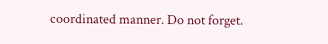coordinated manner. Do not forget.